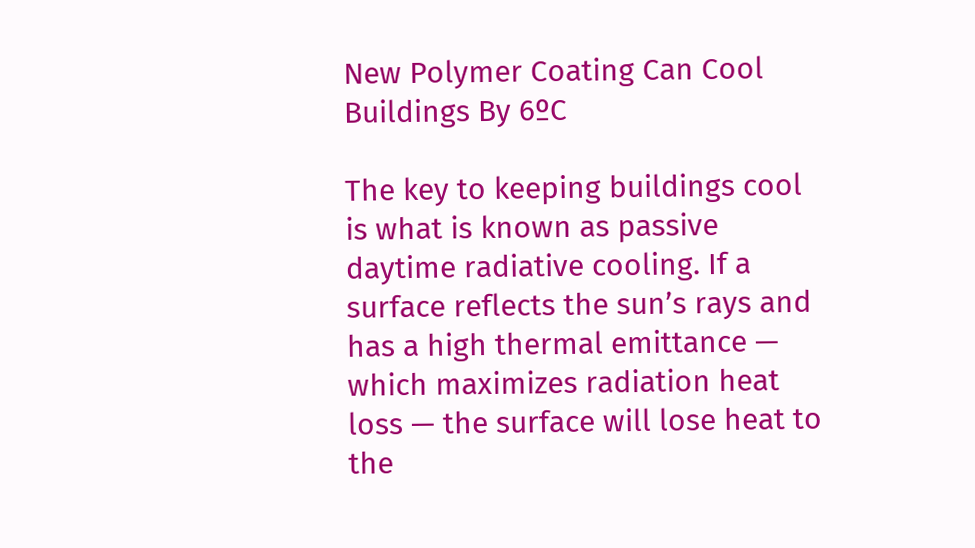New Polymer Coating Can Cool Buildings By 6ºC

The key to keeping buildings cool is what is known as passive daytime radiative cooling. If a surface reflects the sun’s rays and has a high thermal emittance — which maximizes radiation heat loss — the surface will lose heat to the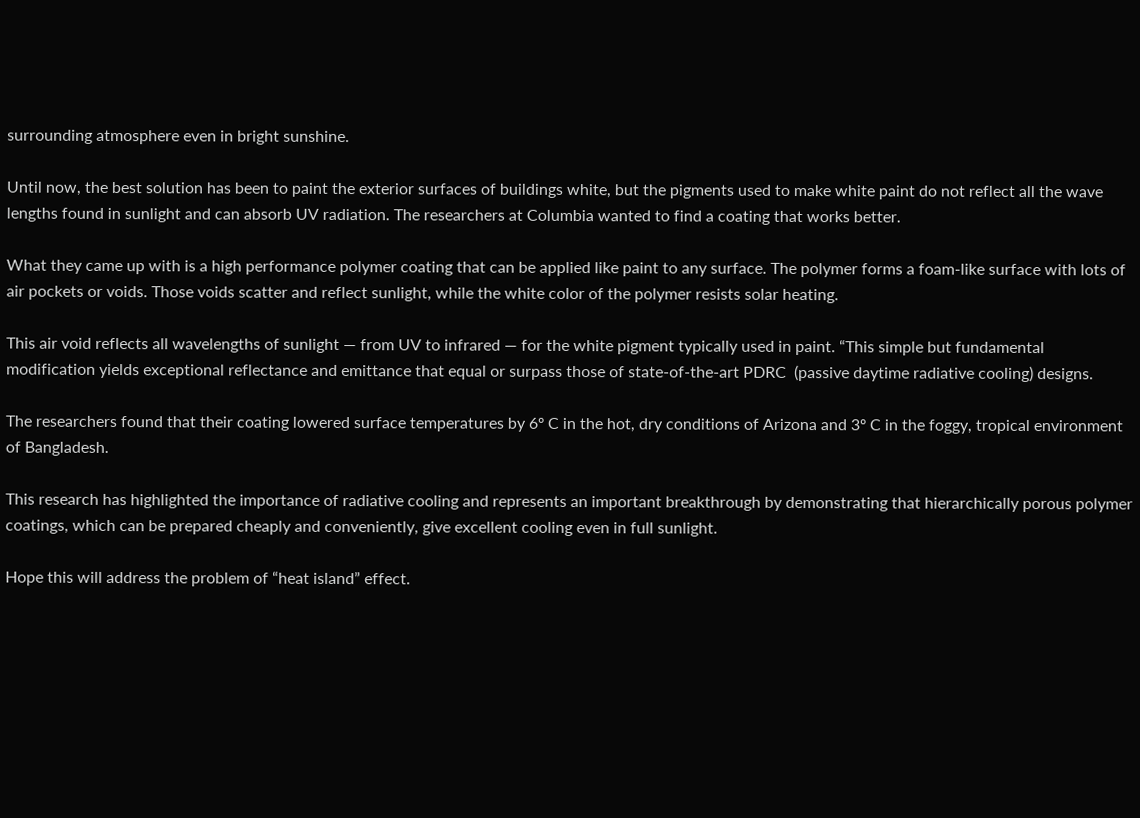surrounding atmosphere even in bright sunshine.

Until now, the best solution has been to paint the exterior surfaces of buildings white, but the pigments used to make white paint do not reflect all the wave lengths found in sunlight and can absorb UV radiation. The researchers at Columbia wanted to find a coating that works better.

What they came up with is a high performance polymer coating that can be applied like paint to any surface. The polymer forms a foam-like surface with lots of air pockets or voids. Those voids scatter and reflect sunlight, while the white color of the polymer resists solar heating.

This air void reflects all wavelengths of sunlight — from UV to infrared — for the white pigment typically used in paint. “This simple but fundamental modification yields exceptional reflectance and emittance that equal or surpass those of state-of-the-art PDRC  (passive daytime radiative cooling) designs.

The researchers found that their coating lowered surface temperatures by 6º C in the hot, dry conditions of Arizona and 3º C in the foggy, tropical environment of Bangladesh.

This research has highlighted the importance of radiative cooling and represents an important breakthrough by demonstrating that hierarchically porous polymer coatings, which can be prepared cheaply and conveniently, give excellent cooling even in full sunlight.

Hope this will address the problem of “heat island” effect.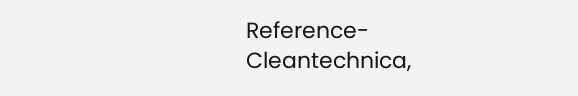Reference- Cleantechnica,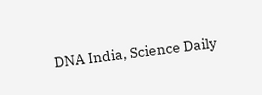DNA India, Science Daily